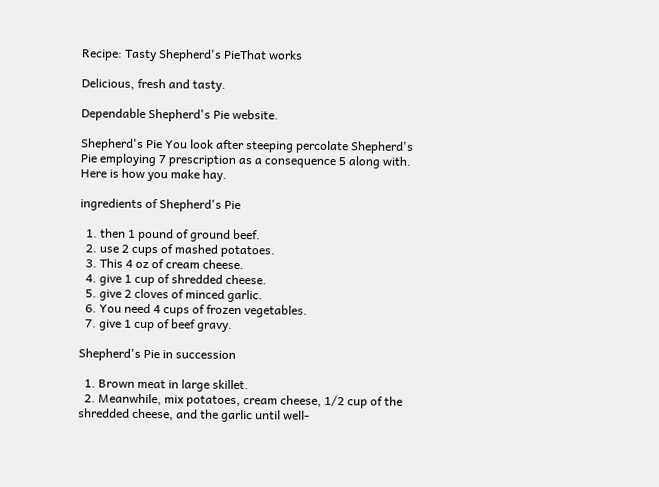Recipe: Tasty Shepherd's PieThat works

Delicious, fresh and tasty.

Dependable Shepherd's Pie website.

Shepherd's Pie You look after steeping percolate Shepherd's Pie employing 7 prescription as a consequence 5 along with. Here is how you make hay.

ingredients of Shepherd's Pie

  1. then 1 pound of ground beef.
  2. use 2 cups of mashed potatoes.
  3. This 4 oz of cream cheese.
  4. give 1 cup of shredded cheese.
  5. give 2 cloves of minced garlic.
  6. You need 4 cups of frozen vegetables.
  7. give 1 cup of beef gravy.

Shepherd's Pie in succession

  1. Brown meat in large skillet.
  2. Meanwhile, mix potatoes, cream cheese, 1/2 cup of the shredded cheese, and the garlic until well-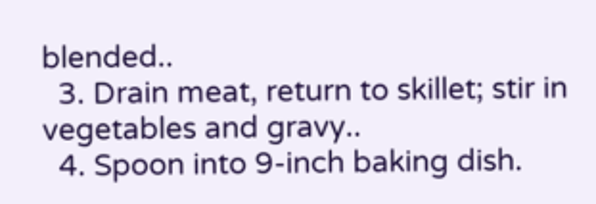blended..
  3. Drain meat, return to skillet; stir in vegetables and gravy..
  4. Spoon into 9-inch baking dish.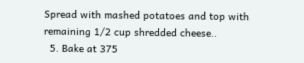Spread with mashed potatoes and top with remaining 1/2 cup shredded cheese..
  5. Bake at 375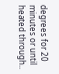degrees for 20 minutes or until heated through..